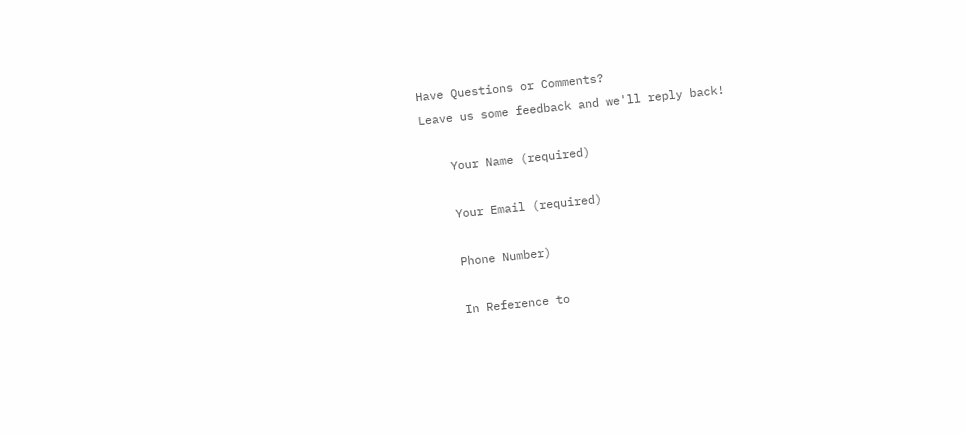Have Questions or Comments?
Leave us some feedback and we'll reply back!

    Your Name (required)

    Your Email (required)

    Phone Number)

    In Reference to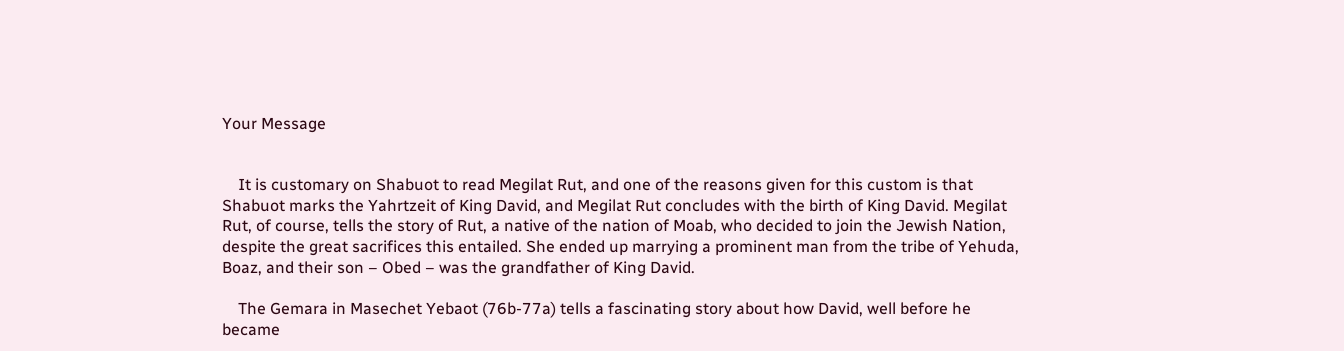Your Message


    It is customary on Shabuot to read Megilat Rut, and one of the reasons given for this custom is that Shabuot marks the Yahrtzeit of King David, and Megilat Rut concludes with the birth of King David. Megilat Rut, of course, tells the story of Rut, a native of the nation of Moab, who decided to join the Jewish Nation, despite the great sacrifices this entailed. She ended up marrying a prominent man from the tribe of Yehuda, Boaz, and their son – Obed – was the grandfather of King David.

    The Gemara in Masechet Yebaot (76b-77a) tells a fascinating story about how David, well before he became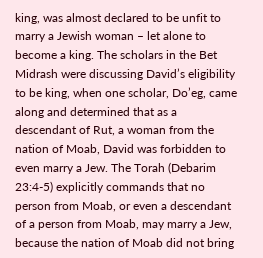king, was almost declared to be unfit to marry a Jewish woman – let alone to become a king. The scholars in the Bet Midrash were discussing David’s eligibility to be king, when one scholar, Do’eg, came along and determined that as a descendant of Rut, a woman from the nation of Moab, David was forbidden to even marry a Jew. The Torah (Debarim 23:4-5) explicitly commands that no person from Moab, or even a descendant of a person from Moab, may marry a Jew, because the nation of Moab did not bring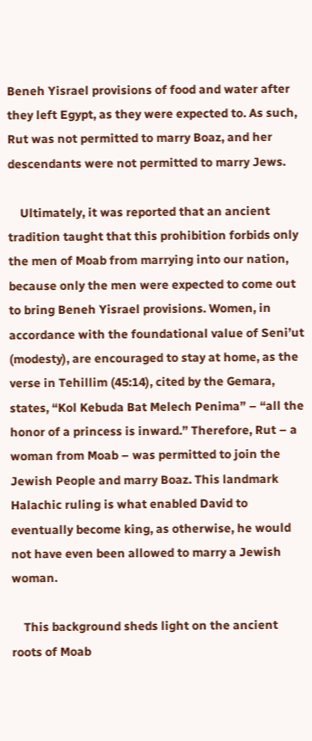Beneh Yisrael provisions of food and water after they left Egypt, as they were expected to. As such, Rut was not permitted to marry Boaz, and her descendants were not permitted to marry Jews.

    Ultimately, it was reported that an ancient tradition taught that this prohibition forbids only the men of Moab from marrying into our nation, because only the men were expected to come out to bring Beneh Yisrael provisions. Women, in accordance with the foundational value of Seni’ut (modesty), are encouraged to stay at home, as the verse in Tehillim (45:14), cited by the Gemara, states, “Kol Kebuda Bat Melech Penima” – “all the honor of a princess is inward.” Therefore, Rut – a woman from Moab – was permitted to join the Jewish People and marry Boaz. This landmark Halachic ruling is what enabled David to eventually become king, as otherwise, he would not have even been allowed to marry a Jewish woman.

    This background sheds light on the ancient roots of Moab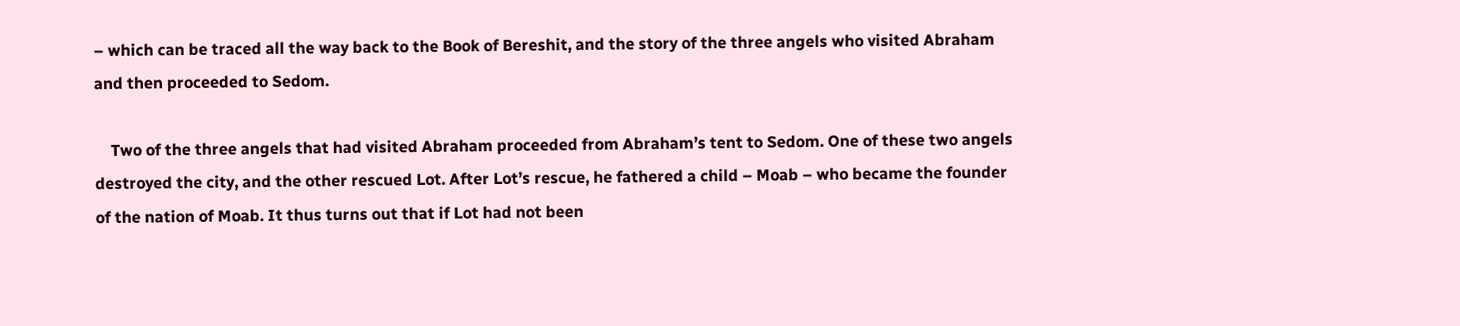– which can be traced all the way back to the Book of Bereshit, and the story of the three angels who visited Abraham and then proceeded to Sedom.

    Two of the three angels that had visited Abraham proceeded from Abraham’s tent to Sedom. One of these two angels destroyed the city, and the other rescued Lot. After Lot’s rescue, he fathered a child – Moab – who became the founder of the nation of Moab. It thus turns out that if Lot had not been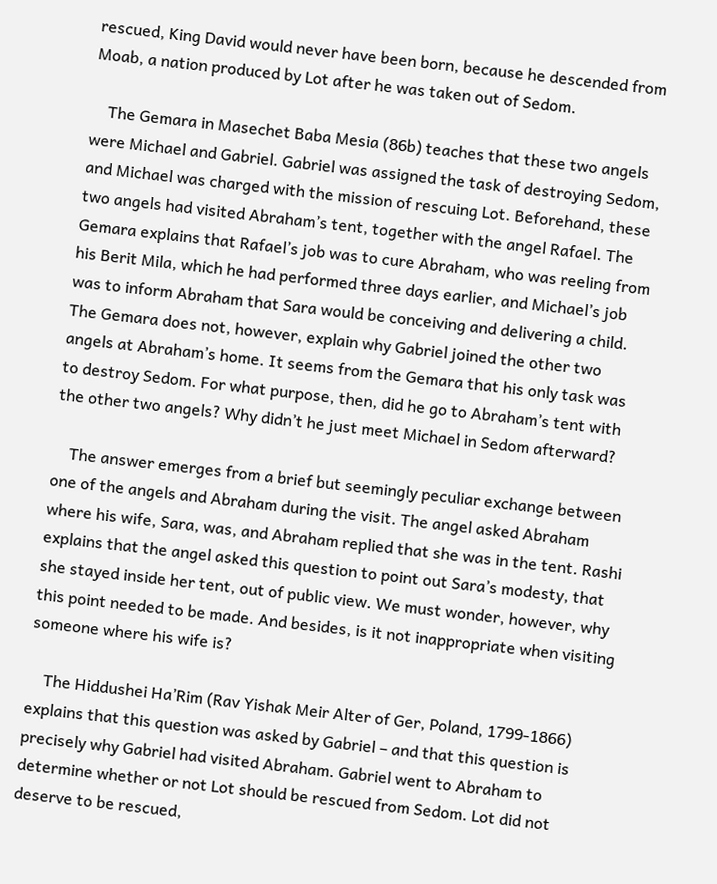rescued, King David would never have been born, because he descended from Moab, a nation produced by Lot after he was taken out of Sedom.

    The Gemara in Masechet Baba Mesia (86b) teaches that these two angels were Michael and Gabriel. Gabriel was assigned the task of destroying Sedom, and Michael was charged with the mission of rescuing Lot. Beforehand, these two angels had visited Abraham’s tent, together with the angel Rafael. The Gemara explains that Rafael’s job was to cure Abraham, who was reeling from his Berit Mila, which he had performed three days earlier, and Michael’s job was to inform Abraham that Sara would be conceiving and delivering a child. The Gemara does not, however, explain why Gabriel joined the other two angels at Abraham’s home. It seems from the Gemara that his only task was to destroy Sedom. For what purpose, then, did he go to Abraham’s tent with the other two angels? Why didn’t he just meet Michael in Sedom afterward?

    The answer emerges from a brief but seemingly peculiar exchange between one of the angels and Abraham during the visit. The angel asked Abraham where his wife, Sara, was, and Abraham replied that she was in the tent. Rashi explains that the angel asked this question to point out Sara’s modesty, that she stayed inside her tent, out of public view. We must wonder, however, why this point needed to be made. And besides, is it not inappropriate when visiting someone where his wife is?

    The Hiddushei Ha’Rim (Rav Yishak Meir Alter of Ger, Poland, 1799-1866) explains that this question was asked by Gabriel – and that this question is precisely why Gabriel had visited Abraham. Gabriel went to Abraham to determine whether or not Lot should be rescued from Sedom. Lot did not deserve to be rescued,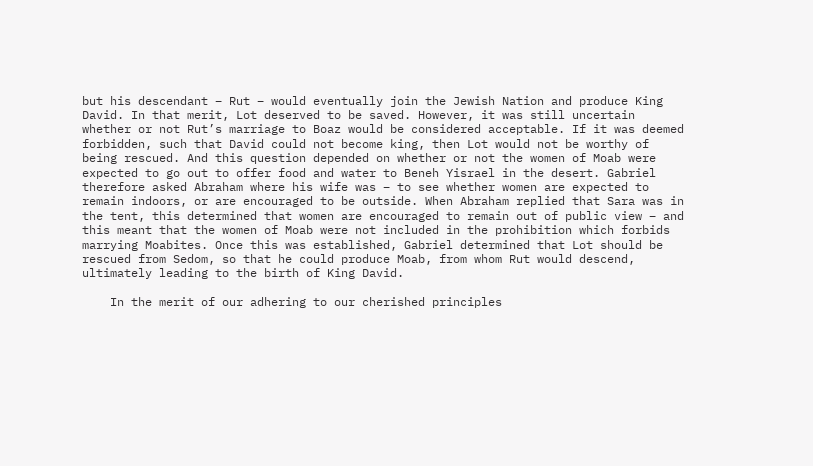but his descendant – Rut – would eventually join the Jewish Nation and produce King David. In that merit, Lot deserved to be saved. However, it was still uncertain whether or not Rut’s marriage to Boaz would be considered acceptable. If it was deemed forbidden, such that David could not become king, then Lot would not be worthy of being rescued. And this question depended on whether or not the women of Moab were expected to go out to offer food and water to Beneh Yisrael in the desert. Gabriel therefore asked Abraham where his wife was – to see whether women are expected to remain indoors, or are encouraged to be outside. When Abraham replied that Sara was in the tent, this determined that women are encouraged to remain out of public view – and this meant that the women of Moab were not included in the prohibition which forbids marrying Moabites. Once this was established, Gabriel determined that Lot should be rescued from Sedom, so that he could produce Moab, from whom Rut would descend, ultimately leading to the birth of King David.

    In the merit of our adhering to our cherished principles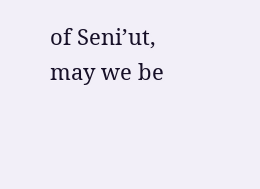of Seni’ut, may we be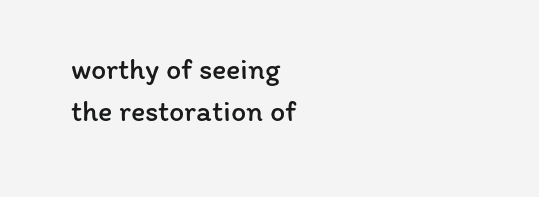worthy of seeing the restoration of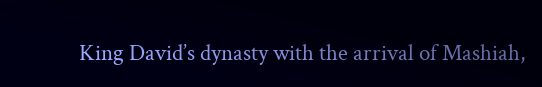King David’s dynasty with the arrival of Mashiah,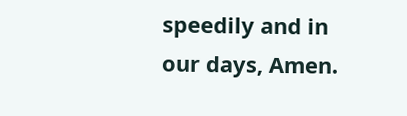speedily and in our days, Amen.